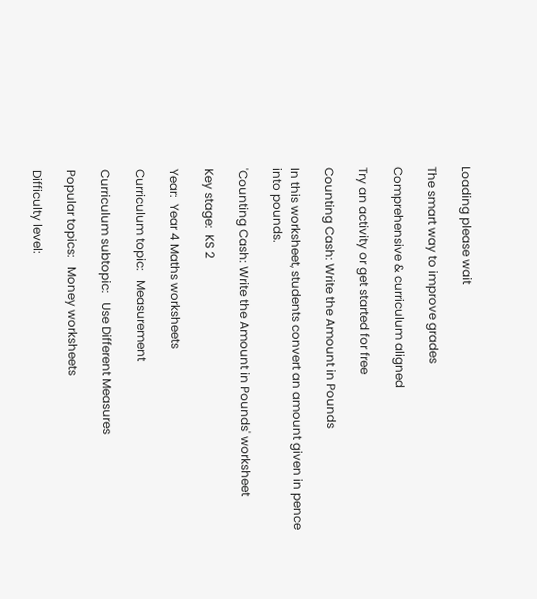Loading please wait

The smart way to improve grades

Comprehensive & curriculum aligned

Try an activity or get started for free

Counting Cash: Write the Amount in Pounds

In this worksheet, students convert an amount given in pence into pounds.

'Counting Cash: Write the Amount in Pounds' worksheet

Key stage:  KS 2

Year:  Year 4 Maths worksheets

Curriculum topic:   Measurement

Curriculum subtopic:   Use Different Measures

Popular topics:   Money worksheets

Difficulty level: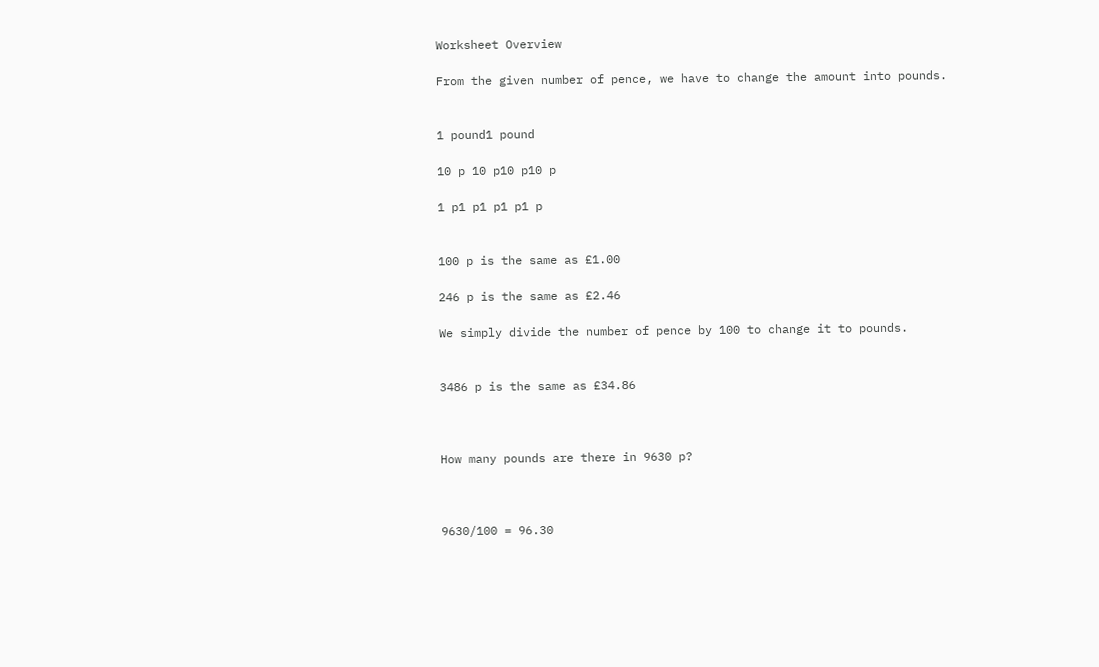Worksheet Overview

From the given number of pence, we have to change the amount into pounds.


1 pound1 pound

10 p 10 p10 p10 p

1 p1 p1 p1 p1 p


100 p is the same as £1.00

246 p is the same as £2.46

We simply divide the number of pence by 100 to change it to pounds.


3486 p is the same as £34.86



How many pounds are there in 9630 p?



9630/100 = 96.30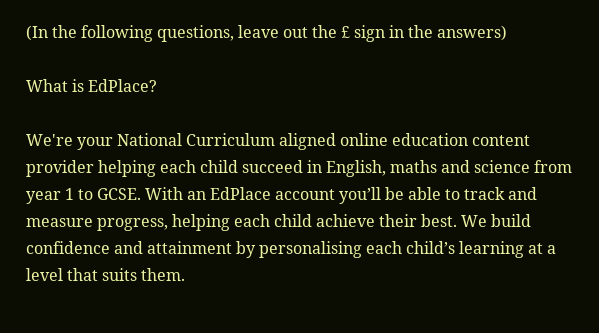(In the following questions, leave out the £ sign in the answers)

What is EdPlace?

We're your National Curriculum aligned online education content provider helping each child succeed in English, maths and science from year 1 to GCSE. With an EdPlace account you’ll be able to track and measure progress, helping each child achieve their best. We build confidence and attainment by personalising each child’s learning at a level that suits them.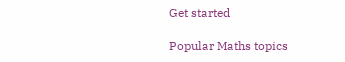Get started

Popular Maths topics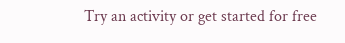Try an activity or get started for free